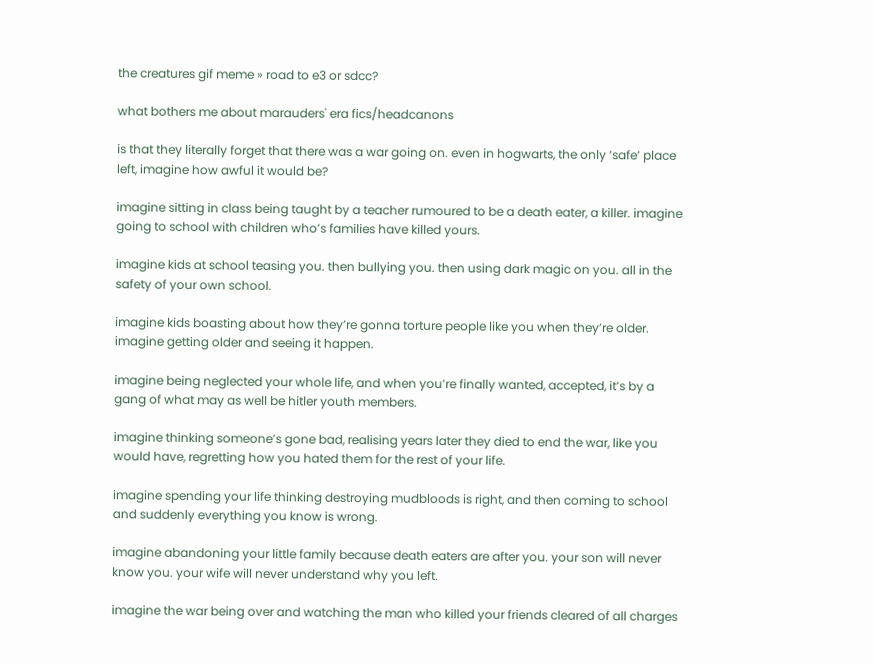the creatures gif meme » road to e3 or sdcc?

what bothers me about marauders' era fics/headcanons

is that they literally forget that there was a war going on. even in hogwarts, the only ‘safe’ place left, imagine how awful it would be?

imagine sitting in class being taught by a teacher rumoured to be a death eater, a killer. imagine going to school with children who’s families have killed yours.

imagine kids at school teasing you. then bullying you. then using dark magic on you. all in the safety of your own school.

imagine kids boasting about how they’re gonna torture people like you when they’re older. imagine getting older and seeing it happen.

imagine being neglected your whole life, and when you’re finally wanted, accepted, it’s by a gang of what may as well be hitler youth members.

imagine thinking someone’s gone bad, realising years later they died to end the war, like you would have, regretting how you hated them for the rest of your life.

imagine spending your life thinking destroying mudbloods is right, and then coming to school and suddenly everything you know is wrong.

imagine abandoning your little family because death eaters are after you. your son will never know you. your wife will never understand why you left.

imagine the war being over and watching the man who killed your friends cleared of all charges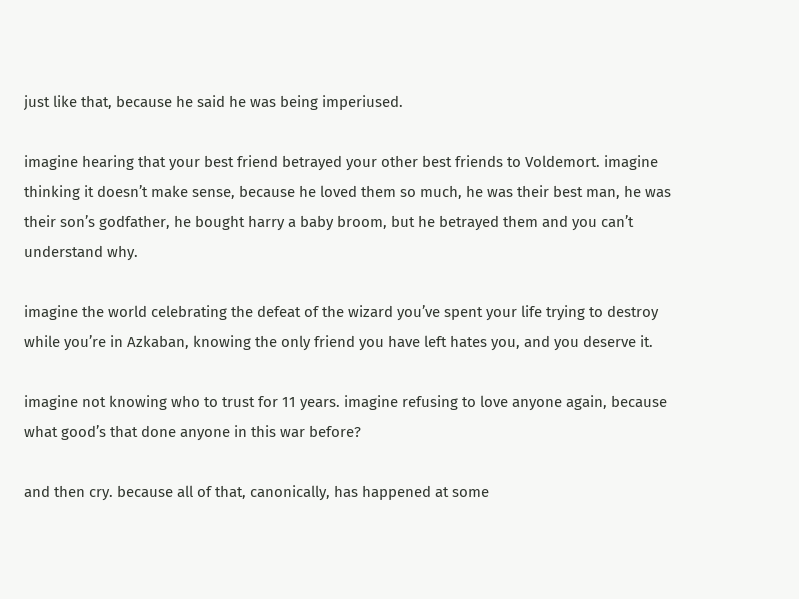just like that, because he said he was being imperiused.

imagine hearing that your best friend betrayed your other best friends to Voldemort. imagine thinking it doesn’t make sense, because he loved them so much, he was their best man, he was their son’s godfather, he bought harry a baby broom, but he betrayed them and you can’t understand why.

imagine the world celebrating the defeat of the wizard you’ve spent your life trying to destroy while you’re in Azkaban, knowing the only friend you have left hates you, and you deserve it.

imagine not knowing who to trust for 11 years. imagine refusing to love anyone again, because what good’s that done anyone in this war before?

and then cry. because all of that, canonically, has happened at some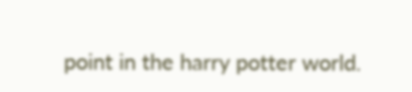point in the harry potter world.